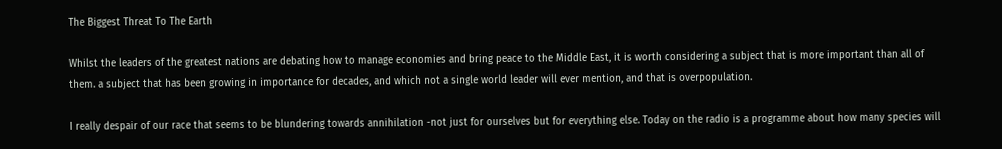The Biggest Threat To The Earth

Whilst the leaders of the greatest nations are debating how to manage economies and bring peace to the Middle East, it is worth considering a subject that is more important than all of them. a subject that has been growing in importance for decades, and which not a single world leader will ever mention, and that is overpopulation.

I really despair of our race that seems to be blundering towards annihilation -not just for ourselves but for everything else. Today on the radio is a programme about how many species will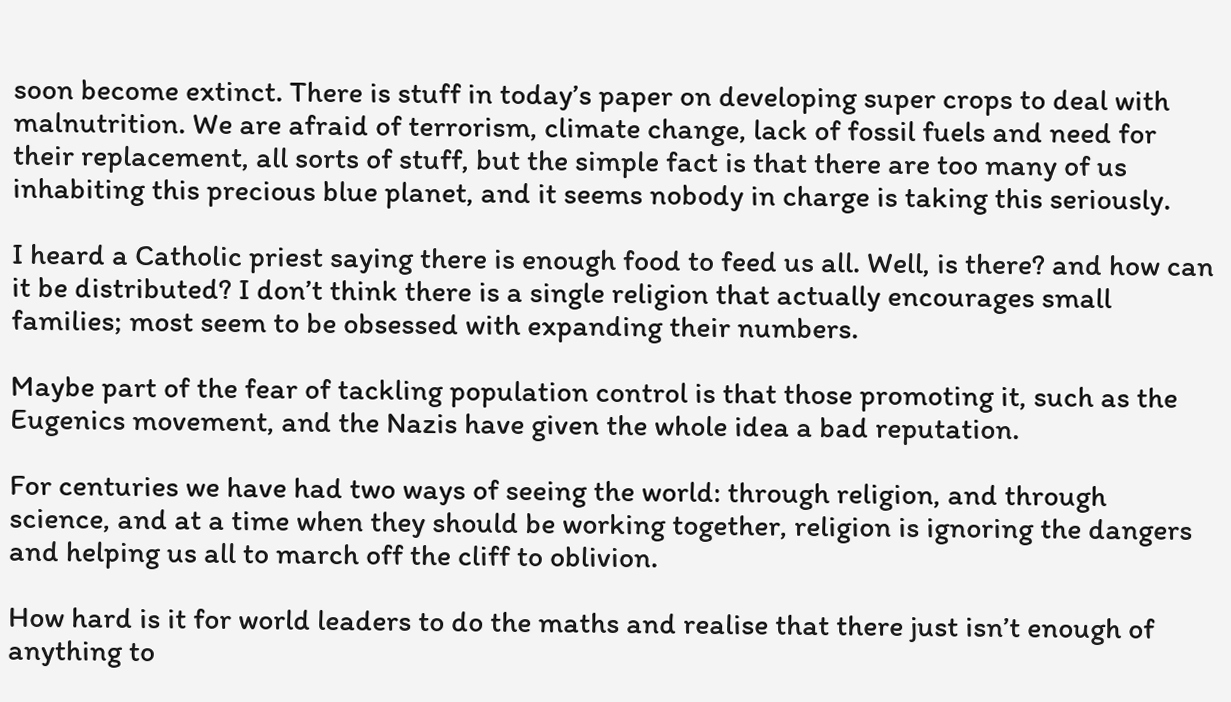soon become extinct. There is stuff in today’s paper on developing super crops to deal with malnutrition. We are afraid of terrorism, climate change, lack of fossil fuels and need for their replacement, all sorts of stuff, but the simple fact is that there are too many of us inhabiting this precious blue planet, and it seems nobody in charge is taking this seriously.

I heard a Catholic priest saying there is enough food to feed us all. Well, is there? and how can it be distributed? I don’t think there is a single religion that actually encourages small families; most seem to be obsessed with expanding their numbers.

Maybe part of the fear of tackling population control is that those promoting it, such as the Eugenics movement, and the Nazis have given the whole idea a bad reputation.

For centuries we have had two ways of seeing the world: through religion, and through science, and at a time when they should be working together, religion is ignoring the dangers and helping us all to march off the cliff to oblivion.

How hard is it for world leaders to do the maths and realise that there just isn’t enough of anything to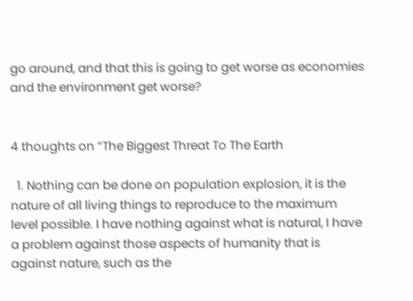go around, and that this is going to get worse as economies and the environment get worse?


4 thoughts on “The Biggest Threat To The Earth

  1. Nothing can be done on population explosion, it is the nature of all living things to reproduce to the maximum level possible. I have nothing against what is natural, I have a problem against those aspects of humanity that is against nature, such as the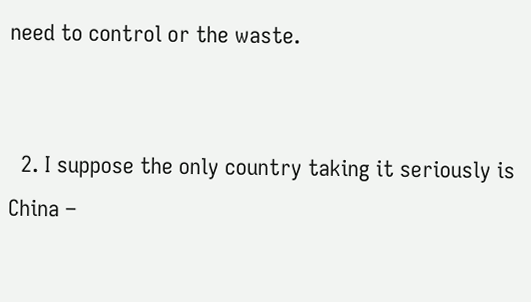need to control or the waste.


  2. I suppose the only country taking it seriously is China –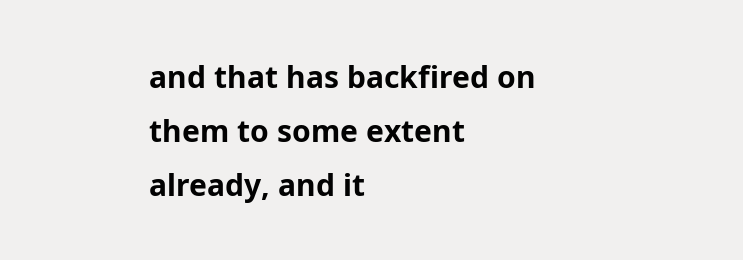and that has backfired on them to some extent already, and it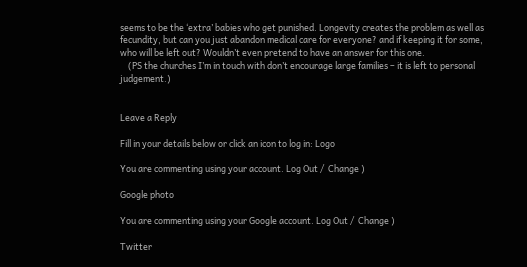seems to be the ‘extra’ babies who get punished. Longevity creates the problem as well as fecundity, but can you just abandon medical care for everyone? and if keeping it for some, who will be left out? Wouldn’t even pretend to have an answer for this one.
    (PS the churches I’m in touch with don’t encourage large families – it is left to personal judgement.)


Leave a Reply

Fill in your details below or click an icon to log in: Logo

You are commenting using your account. Log Out /  Change )

Google photo

You are commenting using your Google account. Log Out /  Change )

Twitter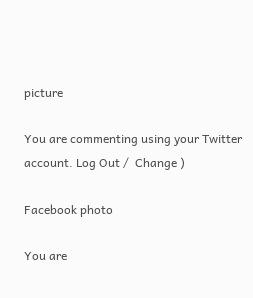picture

You are commenting using your Twitter account. Log Out /  Change )

Facebook photo

You are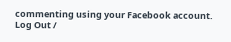commenting using your Facebook account. Log Out /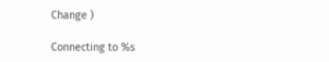Change )

Connecting to %s